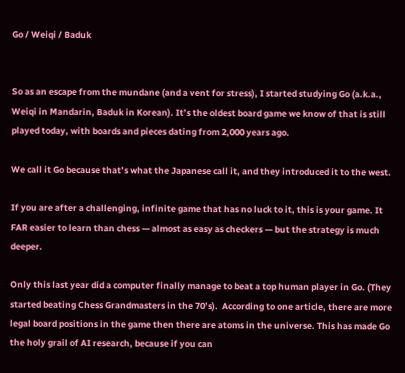Go / Weiqi / Baduk


So as an escape from the mundane (and a vent for stress), I started studying Go (a.k.a., Weiqi in Mandarin, Baduk in Korean). It’s the oldest board game we know of that is still played today, with boards and pieces dating from 2,000 years ago.

We call it Go because that’s what the Japanese call it, and they introduced it to the west.

If you are after a challenging, infinite game that has no luck to it, this is your game. It FAR easier to learn than chess — almost as easy as checkers — but the strategy is much deeper.

Only this last year did a computer finally manage to beat a top human player in Go. (They started beating Chess Grandmasters in the 70’s).  According to one article, there are more legal board positions in the game then there are atoms in the universe. This has made Go the holy grail of AI research, because if you can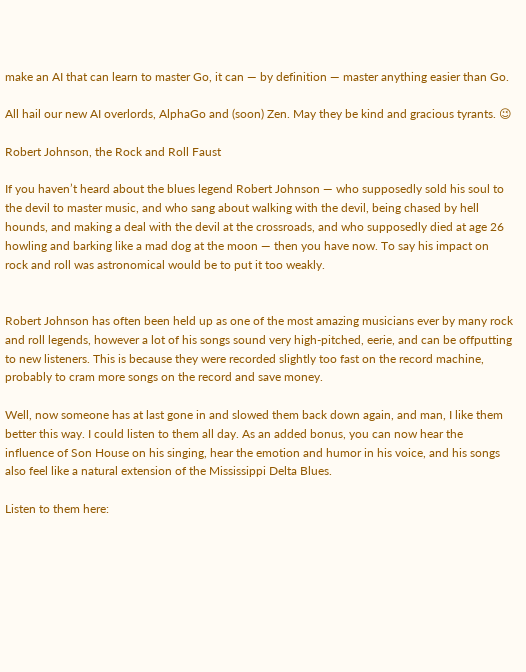make an AI that can learn to master Go, it can — by definition — master anything easier than Go.

All hail our new AI overlords, AlphaGo and (soon) Zen. May they be kind and gracious tyrants. 😉

Robert Johnson, the Rock and Roll Faust

If you haven’t heard about the blues legend Robert Johnson — who supposedly sold his soul to the devil to master music, and who sang about walking with the devil, being chased by hell hounds, and making a deal with the devil at the crossroads, and who supposedly died at age 26 howling and barking like a mad dog at the moon — then you have now. To say his impact on rock and roll was astronomical would be to put it too weakly.


Robert Johnson has often been held up as one of the most amazing musicians ever by many rock and roll legends, however a lot of his songs sound very high-pitched, eerie, and can be offputting to new listeners. This is because they were recorded slightly too fast on the record machine, probably to cram more songs on the record and save money.

Well, now someone has at last gone in and slowed them back down again, and man, I like them better this way. I could listen to them all day. As an added bonus, you can now hear the influence of Son House on his singing, hear the emotion and humor in his voice, and his songs also feel like a natural extension of the Mississippi Delta Blues.

Listen to them here: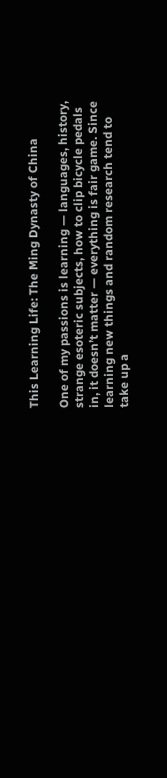This Learning Life: The Ming Dynasty of China

One of my passions is learning — languages, history, strange esoteric subjects, how to clip bicycle pedals in, it doesn’t matter — everything is fair game. Since learning new things and random research tend to take up a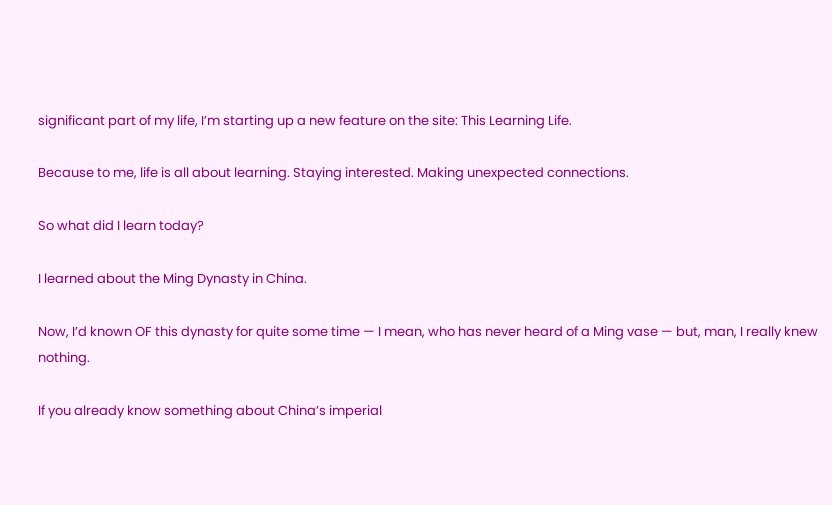significant part of my life, I’m starting up a new feature on the site: This Learning Life.

Because to me, life is all about learning. Staying interested. Making unexpected connections.

So what did I learn today?

I learned about the Ming Dynasty in China.

Now, I’d known OF this dynasty for quite some time — I mean, who has never heard of a Ming vase — but, man, I really knew nothing.

If you already know something about China’s imperial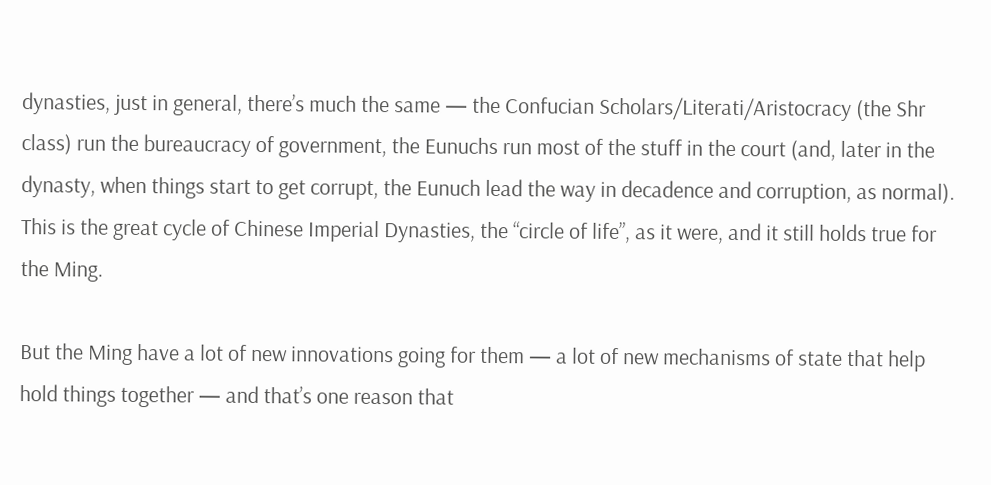dynasties, just in general, there’s much the same — the Confucian Scholars/Literati/Aristocracy (the Shr class) run the bureaucracy of government, the Eunuchs run most of the stuff in the court (and, later in the dynasty, when things start to get corrupt, the Eunuch lead the way in decadence and corruption, as normal). This is the great cycle of Chinese Imperial Dynasties, the “circle of life”, as it were, and it still holds true for the Ming.

But the Ming have a lot of new innovations going for them — a lot of new mechanisms of state that help hold things together — and that’s one reason that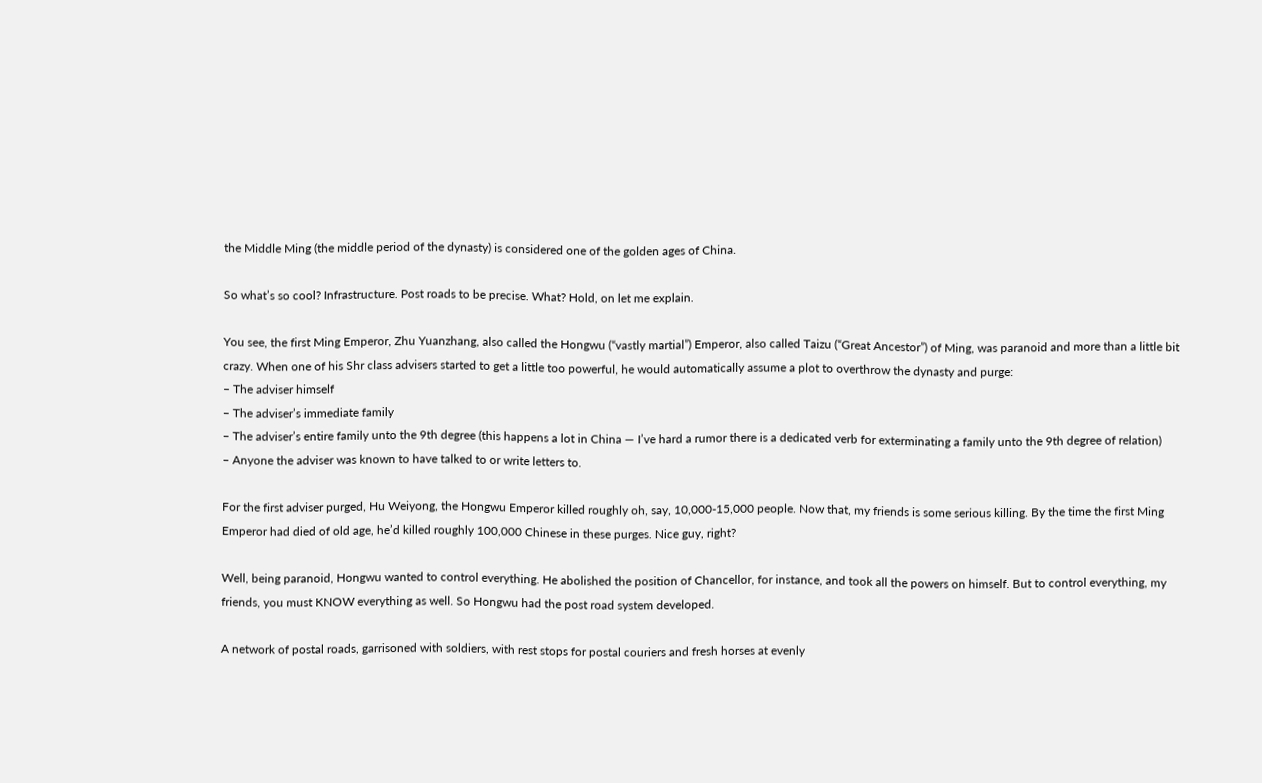the Middle Ming (the middle period of the dynasty) is considered one of the golden ages of China.

So what’s so cool? Infrastructure. Post roads to be precise. What? Hold, on let me explain.

You see, the first Ming Emperor, Zhu Yuanzhang, also called the Hongwu (“vastly martial”) Emperor, also called Taizu (“Great Ancestor”) of Ming, was paranoid and more than a little bit crazy. When one of his Shr class advisers started to get a little too powerful, he would automatically assume a plot to overthrow the dynasty and purge:
– The adviser himself
– The adviser’s immediate family
– The adviser’s entire family unto the 9th degree (this happens a lot in China — I’ve hard a rumor there is a dedicated verb for exterminating a family unto the 9th degree of relation)
– Anyone the adviser was known to have talked to or write letters to.

For the first adviser purged, Hu Weiyong, the Hongwu Emperor killed roughly oh, say, 10,000-15,000 people. Now that, my friends is some serious killing. By the time the first Ming Emperor had died of old age, he’d killed roughly 100,000 Chinese in these purges. Nice guy, right?

Well, being paranoid, Hongwu wanted to control everything. He abolished the position of Chancellor, for instance, and took all the powers on himself. But to control everything, my friends, you must KNOW everything as well. So Hongwu had the post road system developed.

A network of postal roads, garrisoned with soldiers, with rest stops for postal couriers and fresh horses at evenly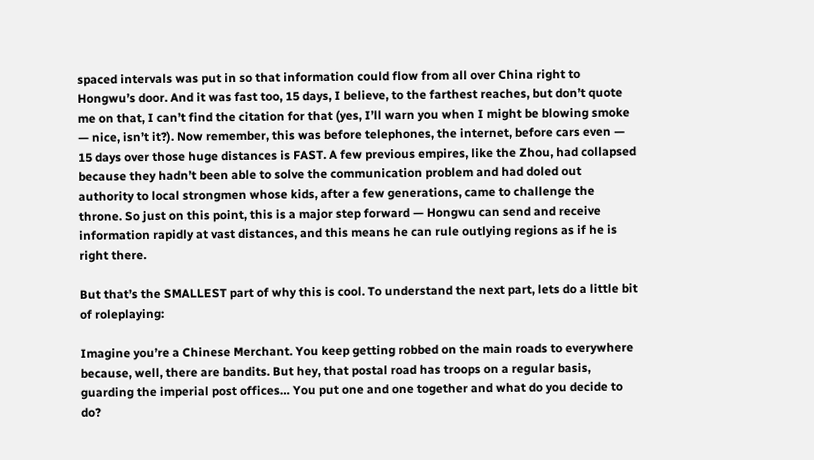spaced intervals was put in so that information could flow from all over China right to Hongwu’s door. And it was fast too, 15 days, I believe, to the farthest reaches, but don’t quote me on that, I can’t find the citation for that (yes, I’ll warn you when I might be blowing smoke — nice, isn’t it?). Now remember, this was before telephones, the internet, before cars even — 15 days over those huge distances is FAST. A few previous empires, like the Zhou, had collapsed because they hadn’t been able to solve the communication problem and had doled out authority to local strongmen whose kids, after a few generations, came to challenge the throne. So just on this point, this is a major step forward — Hongwu can send and receive information rapidly at vast distances, and this means he can rule outlying regions as if he is right there.

But that’s the SMALLEST part of why this is cool. To understand the next part, lets do a little bit of roleplaying:

Imagine you’re a Chinese Merchant. You keep getting robbed on the main roads to everywhere because, well, there are bandits. But hey, that postal road has troops on a regular basis, guarding the imperial post offices… You put one and one together and what do you decide to do?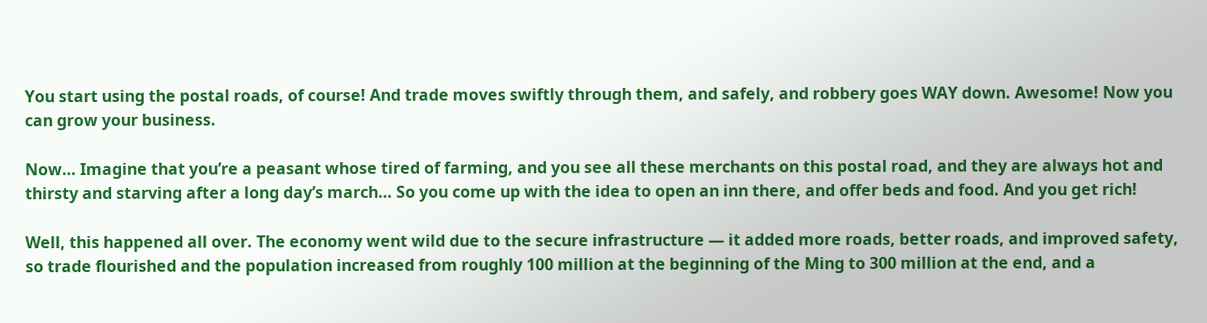You start using the postal roads, of course! And trade moves swiftly through them, and safely, and robbery goes WAY down. Awesome! Now you can grow your business.

Now… Imagine that you’re a peasant whose tired of farming, and you see all these merchants on this postal road, and they are always hot and thirsty and starving after a long day’s march… So you come up with the idea to open an inn there, and offer beds and food. And you get rich!

Well, this happened all over. The economy went wild due to the secure infrastructure — it added more roads, better roads, and improved safety, so trade flourished and the population increased from roughly 100 million at the beginning of the Ming to 300 million at the end, and a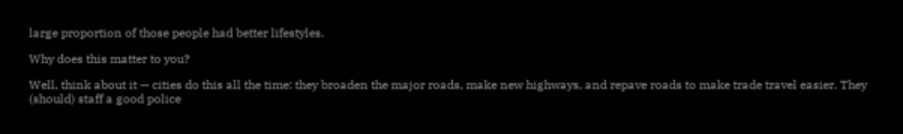large proportion of those people had better lifestyles.

Why does this matter to you?

Well, think about it — cities do this all the time: they broaden the major roads, make new highways, and repave roads to make trade travel easier. They (should) staff a good police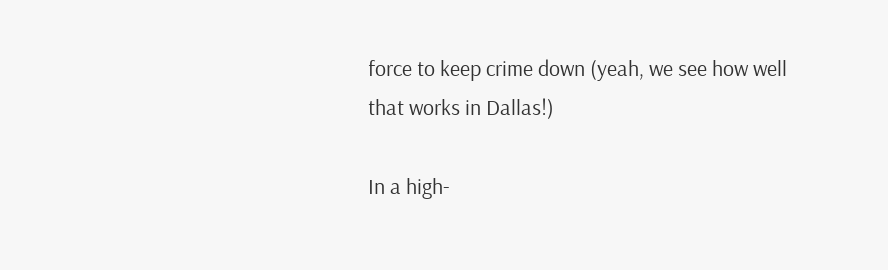force to keep crime down (yeah, we see how well that works in Dallas!)

In a high-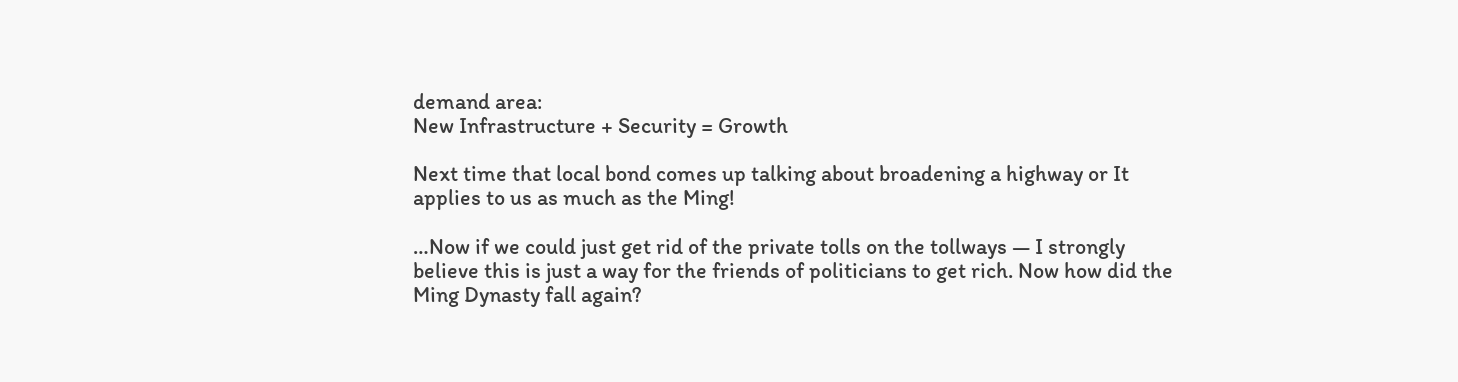demand area:
New Infrastructure + Security = Growth

Next time that local bond comes up talking about broadening a highway or It applies to us as much as the Ming!

…Now if we could just get rid of the private tolls on the tollways — I strongly believe this is just a way for the friends of politicians to get rich. Now how did the Ming Dynasty fall again?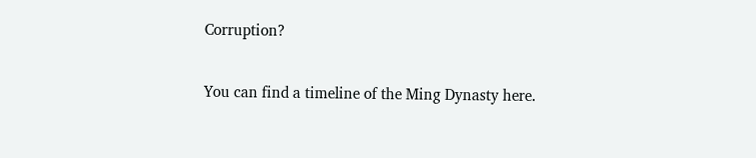Corruption?

You can find a timeline of the Ming Dynasty here.